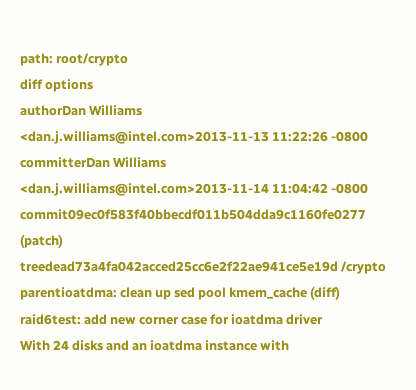path: root/crypto
diff options
authorDan Williams <dan.j.williams@intel.com>2013-11-13 11:22:26 -0800
committerDan Williams <dan.j.williams@intel.com>2013-11-14 11:04:42 -0800
commit09ec0f583f40bbecdf011b504dda9c1160fe0277 (patch)
treedead73a4fa042acced25cc6e2f22ae941ce5e19d /crypto
parentioatdma: clean up sed pool kmem_cache (diff)
raid6test: add new corner case for ioatdma driver
With 24 disks and an ioatdma instance with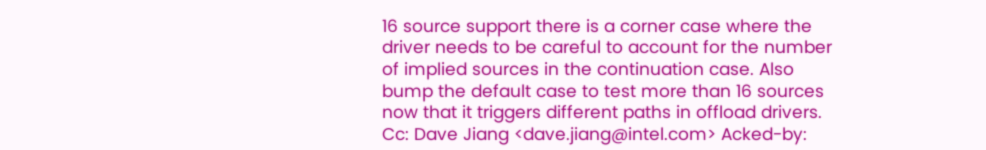16 source support there is a corner case where the driver needs to be careful to account for the number of implied sources in the continuation case. Also bump the default case to test more than 16 sources now that it triggers different paths in offload drivers. Cc: Dave Jiang <dave.jiang@intel.com> Acked-by: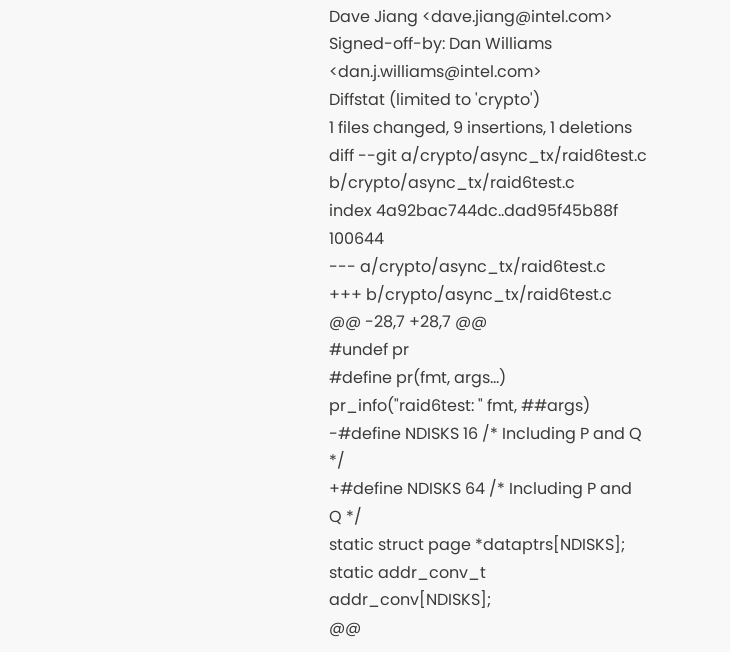Dave Jiang <dave.jiang@intel.com> Signed-off-by: Dan Williams <dan.j.williams@intel.com>
Diffstat (limited to 'crypto')
1 files changed, 9 insertions, 1 deletions
diff --git a/crypto/async_tx/raid6test.c b/crypto/async_tx/raid6test.c
index 4a92bac744dc..dad95f45b88f 100644
--- a/crypto/async_tx/raid6test.c
+++ b/crypto/async_tx/raid6test.c
@@ -28,7 +28,7 @@
#undef pr
#define pr(fmt, args...) pr_info("raid6test: " fmt, ##args)
-#define NDISKS 16 /* Including P and Q */
+#define NDISKS 64 /* Including P and Q */
static struct page *dataptrs[NDISKS];
static addr_conv_t addr_conv[NDISKS];
@@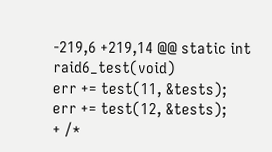-219,6 +219,14 @@ static int raid6_test(void)
err += test(11, &tests);
err += test(12, &tests);
+ /*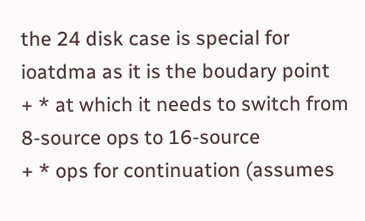the 24 disk case is special for ioatdma as it is the boudary point
+ * at which it needs to switch from 8-source ops to 16-source
+ * ops for continuation (assumes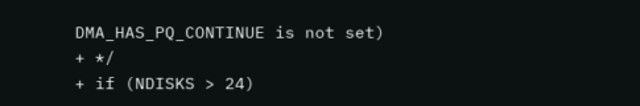DMA_HAS_PQ_CONTINUE is not set)
+ */
+ if (NDISKS > 24)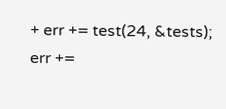+ err += test(24, &tests);
err +=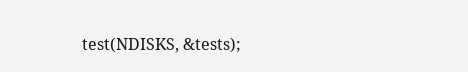test(NDISKS, &tests);